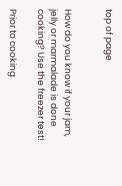top of page


How do you know if your jam, jelly or marmalade is done cooking? Use the freezer test!

Prior to cooking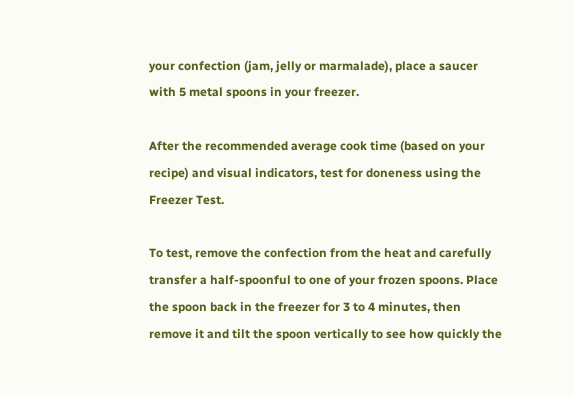your confection (jam, jelly or marmalade), place a saucer with 5 metal spoons in your freezer.

After the recommended average cook time (based on your recipe) and visual indicators, test for doneness using the Freezer Test.

To test, remove the confection from the heat and carefully transfer a half-spoonful to one of your frozen spoons. Place the spoon back in the freezer for 3 to 4 minutes, then remove it and tilt the spoon vertically to see how quickly the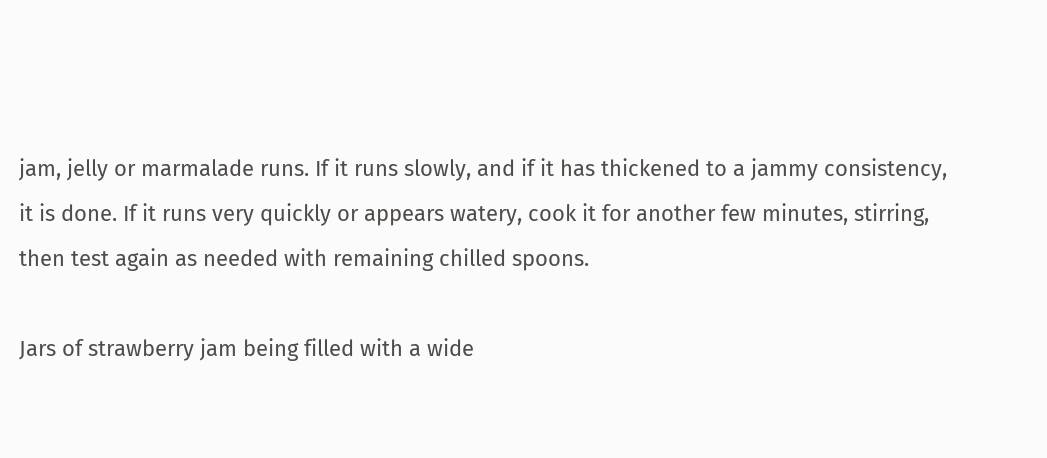jam, jelly or marmalade runs. If it runs slowly, and if it has thickened to a jammy consistency, it is done. If it runs very quickly or appears watery, cook it for another few minutes, stirring, then test again as needed with remaining chilled spoons.

Jars of strawberry jam being filled with a wide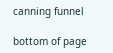canning funnel

bottom of page